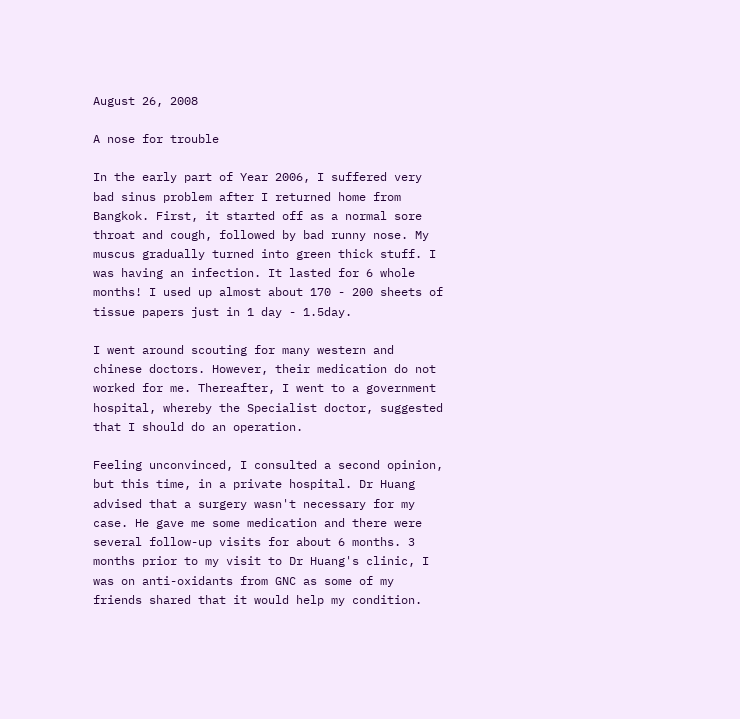August 26, 2008

A nose for trouble

In the early part of Year 2006, I suffered very bad sinus problem after I returned home from Bangkok. First, it started off as a normal sore throat and cough, followed by bad runny nose. My muscus gradually turned into green thick stuff. I was having an infection. It lasted for 6 whole months! I used up almost about 170 - 200 sheets of tissue papers just in 1 day - 1.5day.

I went around scouting for many western and chinese doctors. However, their medication do not worked for me. Thereafter, I went to a government hospital, whereby the Specialist doctor, suggested that I should do an operation.

Feeling unconvinced, I consulted a second opinion, but this time, in a private hospital. Dr Huang advised that a surgery wasn't necessary for my case. He gave me some medication and there were several follow-up visits for about 6 months. 3 months prior to my visit to Dr Huang's clinic, I was on anti-oxidants from GNC as some of my friends shared that it would help my condition.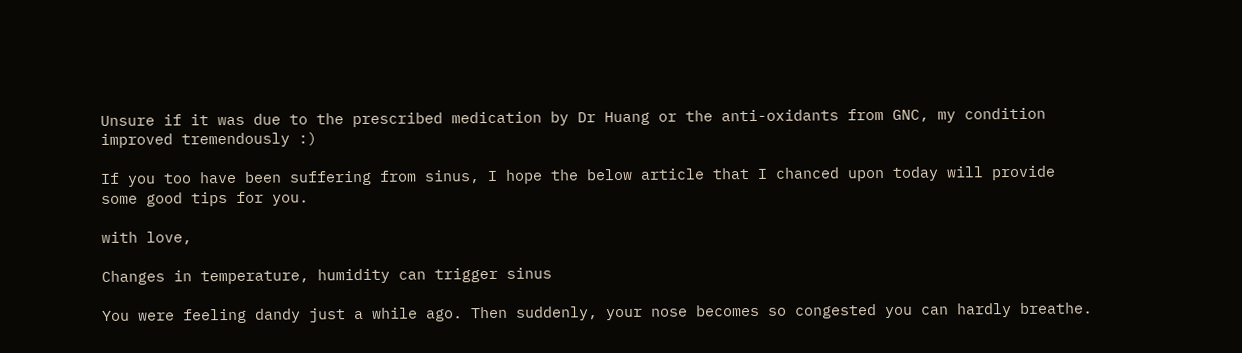Unsure if it was due to the prescribed medication by Dr Huang or the anti-oxidants from GNC, my condition improved tremendously :)

If you too have been suffering from sinus, I hope the below article that I chanced upon today will provide some good tips for you.

with love,

Changes in temperature, humidity can trigger sinus

You were feeling dandy just a while ago. Then suddenly, your nose becomes so congested you can hardly breathe.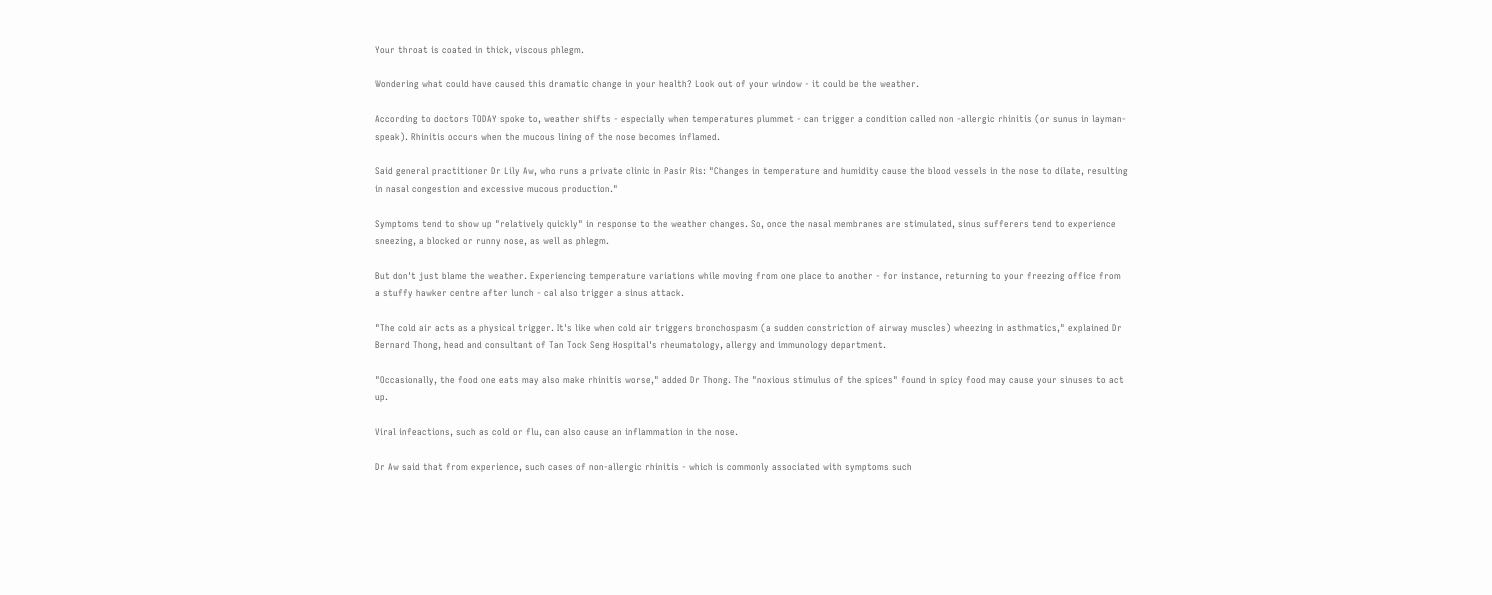Your throat is coated in thick, viscous phlegm.

Wondering what could have caused this dramatic change in your health? Look out of your window - it could be the weather.

According to doctors TODAY spoke to, weather shifts - especially when temperatures plummet - can trigger a condition called non -allergic rhinitis (or sunus in layman-speak). Rhinitis occurs when the mucous lining of the nose becomes inflamed.

Said general practitioner Dr Lily Aw, who runs a private clinic in Pasir Ris: "Changes in temperature and humidity cause the blood vessels in the nose to dilate, resulting in nasal congestion and excessive mucous production."

Symptoms tend to show up "relatively quickly" in response to the weather changes. So, once the nasal membranes are stimulated, sinus sufferers tend to experience sneezing, a blocked or runny nose, as well as phlegm.

But don't just blame the weather. Experiencing temperature variations while moving from one place to another - for instance, returning to your freezing office from a stuffy hawker centre after lunch - cal also trigger a sinus attack.

"The cold air acts as a physical trigger. It's like when cold air triggers bronchospasm (a sudden constriction of airway muscles) wheezing in asthmatics," explained Dr Bernard Thong, head and consultant of Tan Tock Seng Hospital's rheumatology, allergy and immunology department.

"Occasionally, the food one eats may also make rhinitis worse," added Dr Thong. The "noxious stimulus of the spices" found in spicy food may cause your sinuses to act up.

Viral infeactions, such as cold or flu, can also cause an inflammation in the nose.

Dr Aw said that from experience, such cases of non-allergic rhinitis - which is commonly associated with symptoms such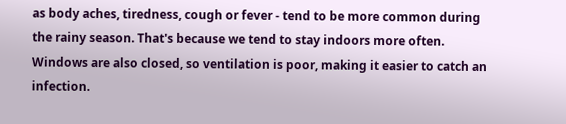as body aches, tiredness, cough or fever - tend to be more common during the rainy season. That's because we tend to stay indoors more often. Windows are also closed, so ventilation is poor, making it easier to catch an infection.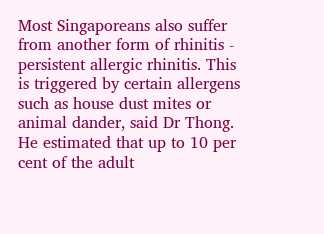Most Singaporeans also suffer from another form of rhinitis - persistent allergic rhinitis. This is triggered by certain allergens such as house dust mites or animal dander, said Dr Thong. He estimated that up to 10 per cent of the adult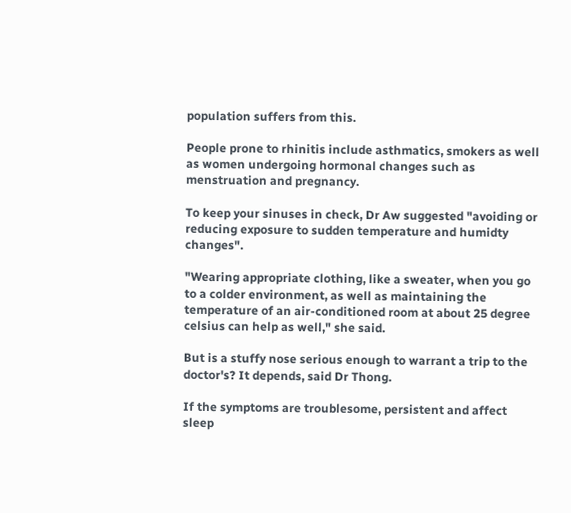population suffers from this.

People prone to rhinitis include asthmatics, smokers as well as women undergoing hormonal changes such as menstruation and pregnancy.

To keep your sinuses in check, Dr Aw suggested "avoiding or reducing exposure to sudden temperature and humidty changes".

"Wearing appropriate clothing, like a sweater, when you go to a colder environment, as well as maintaining the temperature of an air-conditioned room at about 25 degree celsius can help as well," she said.

But is a stuffy nose serious enough to warrant a trip to the doctor's? It depends, said Dr Thong.

If the symptoms are troublesome, persistent and affect sleep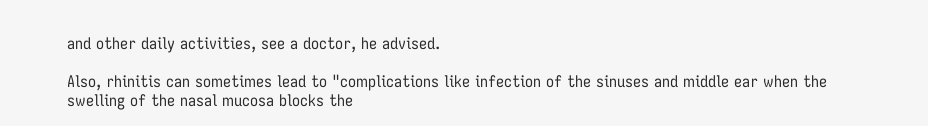and other daily activities, see a doctor, he advised.

Also, rhinitis can sometimes lead to "complications like infection of the sinuses and middle ear when the swelling of the nasal mucosa blocks the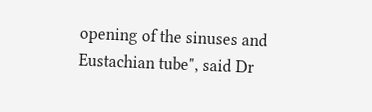opening of the sinuses and Eustachian tube", said Dr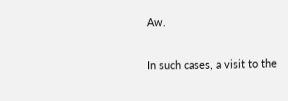Aw.

In such cases, a visit to the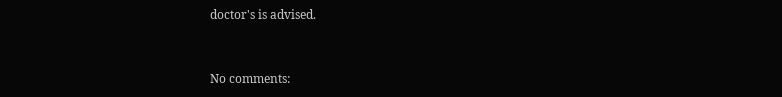doctor's is advised.


No comments: